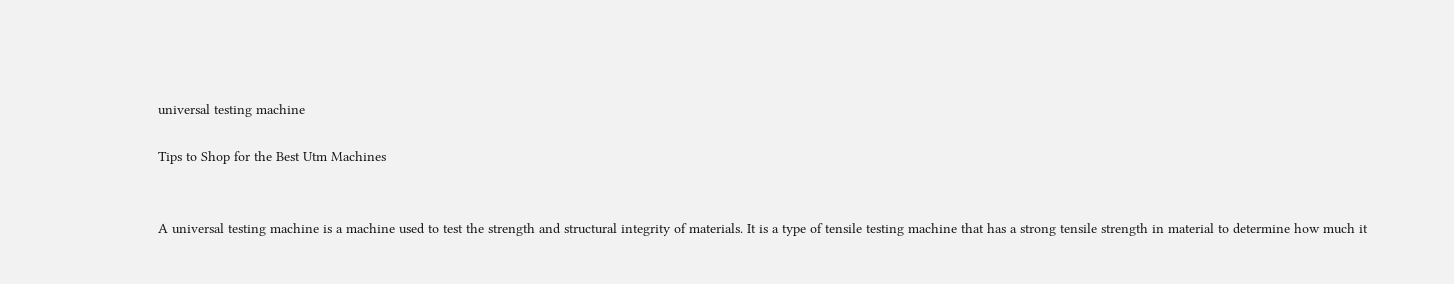universal testing machine

Tips to Shop for the Best Utm Machines


A universal testing machine is a machine used to test the strength and structural integrity of materials. It is a type of tensile testing machine that has a strong tensile strength in material to determine how much it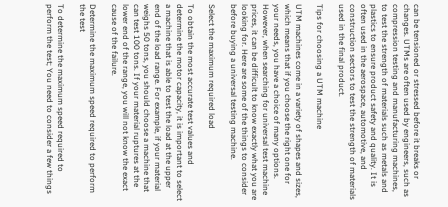can be tensioned or stressed before it breaks or changes. UTMs are often used by engineers, such as compression testing and manufacturing machines, to test the strength of materials such as metals and plastics to ensure product safety and quality. It is often used in the aerospace, automotive, and construction sectors to test the strength of materials used in the final product.

Tips for choosing a UTM machine

UTM machines come in a variety of shapes and sizes, which means that if you choose the right one for your needs, you have a choice of many options. However, when searching for universal test machine prices, it can be difficult to know exactly what you are looking for. Here are some of the things to consider before buying a universal testing machine.

Select the maximum required load

To obtain the most accurate test values and determine the motor capacity, it is important to select a machine that is able to test the load at the upper end of the load range. For example, if your material weighs 50 tons, you should choose a machine that can test 100 tons. If your material ruptures at the lower end of the range, you will not know the exact cause of the failure.

Determine the maximum speed required to perform the test

To determine the maximum speed required to perform the test; You need to consider a few things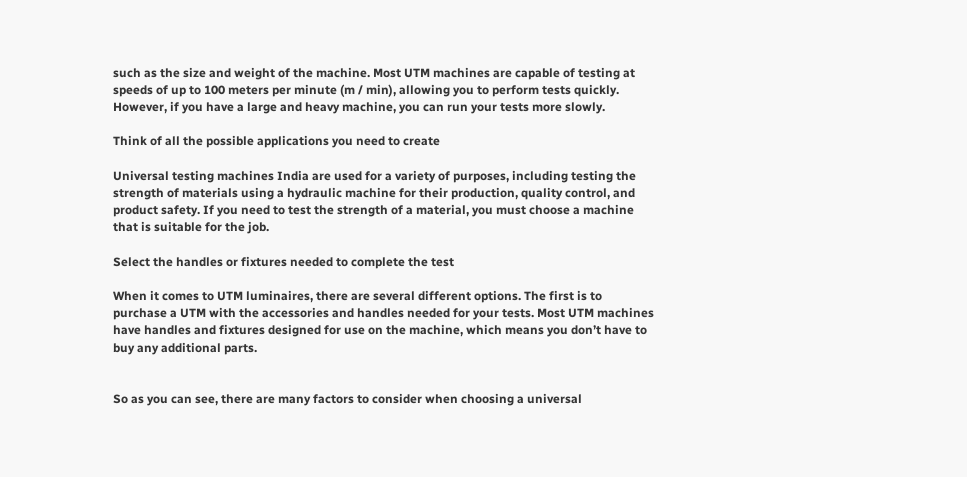such as the size and weight of the machine. Most UTM machines are capable of testing at speeds of up to 100 meters per minute (m / min), allowing you to perform tests quickly. However, if you have a large and heavy machine, you can run your tests more slowly.

Think of all the possible applications you need to create

Universal testing machines India are used for a variety of purposes, including testing the strength of materials using a hydraulic machine for their production, quality control, and product safety. If you need to test the strength of a material, you must choose a machine that is suitable for the job.

Select the handles or fixtures needed to complete the test

When it comes to UTM luminaires, there are several different options. The first is to purchase a UTM with the accessories and handles needed for your tests. Most UTM machines have handles and fixtures designed for use on the machine, which means you don’t have to buy any additional parts.


So as you can see, there are many factors to consider when choosing a universal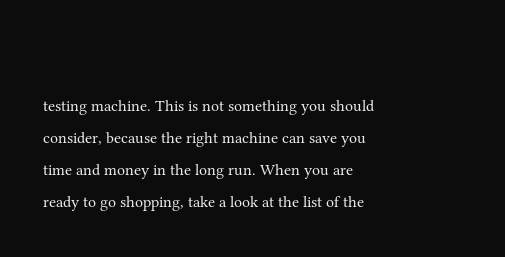testing machine. This is not something you should consider, because the right machine can save you time and money in the long run. When you are ready to go shopping, take a look at the list of the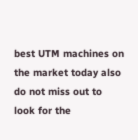best UTM machines on the market today also do not miss out to look for the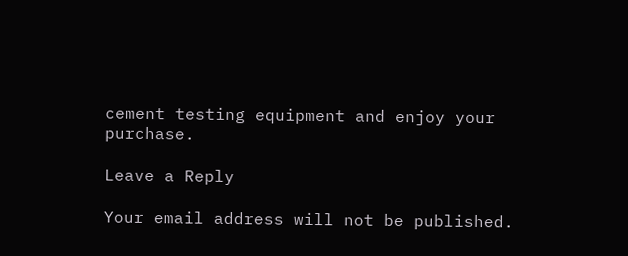cement testing equipment and enjoy your purchase.

Leave a Reply

Your email address will not be published.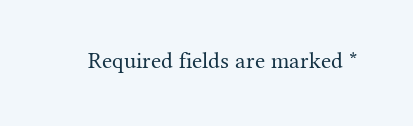Required fields are marked *